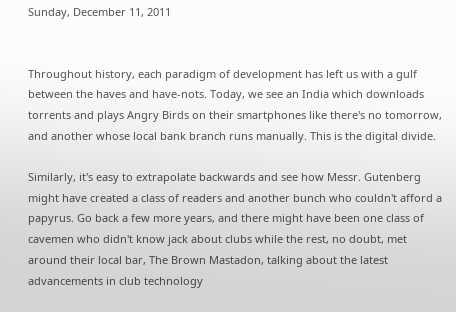Sunday, December 11, 2011


Throughout history, each paradigm of development has left us with a gulf between the haves and have-nots. Today, we see an India which downloads torrents and plays Angry Birds on their smartphones like there's no tomorrow, and another whose local bank branch runs manually. This is the digital divide.

Similarly, it's easy to extrapolate backwards and see how Messr. Gutenberg might have created a class of readers and another bunch who couldn't afford a papyrus. Go back a few more years, and there might have been one class of cavemen who didn't know jack about clubs while the rest, no doubt, met around their local bar, The Brown Mastadon, talking about the latest advancements in club technology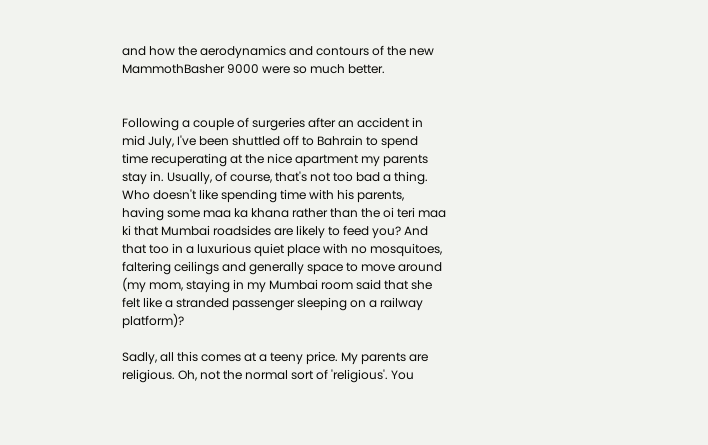and how the aerodynamics and contours of the new MammothBasher 9000 were so much better.


Following a couple of surgeries after an accident in mid July, I've been shuttled off to Bahrain to spend time recuperating at the nice apartment my parents stay in. Usually, of course, that's not too bad a thing. Who doesn't like spending time with his parents, having some maa ka khana rather than the oi teri maa ki that Mumbai roadsides are likely to feed you? And that too in a luxurious quiet place with no mosquitoes, faltering ceilings and generally space to move around (my mom, staying in my Mumbai room said that she felt like a stranded passenger sleeping on a railway platform)?

Sadly, all this comes at a teeny price. My parents are religious. Oh, not the normal sort of 'religious'. You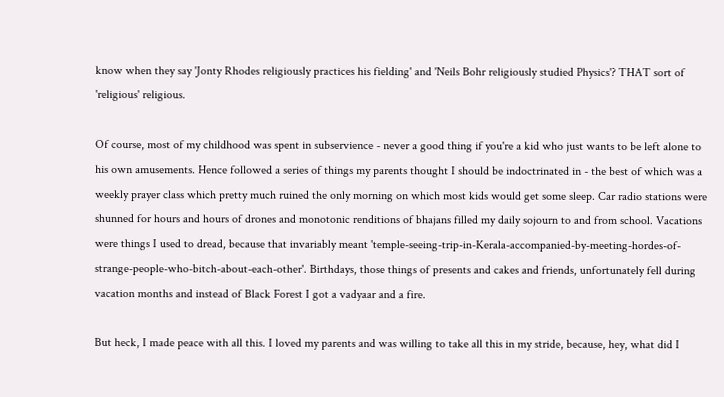know when they say 'Jonty Rhodes religiously practices his fielding' and 'Neils Bohr religiously studied Physics'? THAT sort of 'religious' religious.

Of course, most of my childhood was spent in subservience - never a good thing if you're a kid who just wants to be left alone to his own amusements. Hence followed a series of things my parents thought I should be indoctrinated in - the best of which was a weekly prayer class which pretty much ruined the only morning on which most kids would get some sleep. Car radio stations were shunned for hours and hours of drones and monotonic renditions of bhajans filled my daily sojourn to and from school. Vacations were things I used to dread, because that invariably meant 'temple-seeing-trip-in-Kerala-accompanied-by-meeting-hordes-of-strange-people-who-bitch-about-each-other'. Birthdays, those things of presents and cakes and friends, unfortunately fell during vacation months and instead of Black Forest I got a vadyaar and a fire.

But heck, I made peace with all this. I loved my parents and was willing to take all this in my stride, because, hey, what did I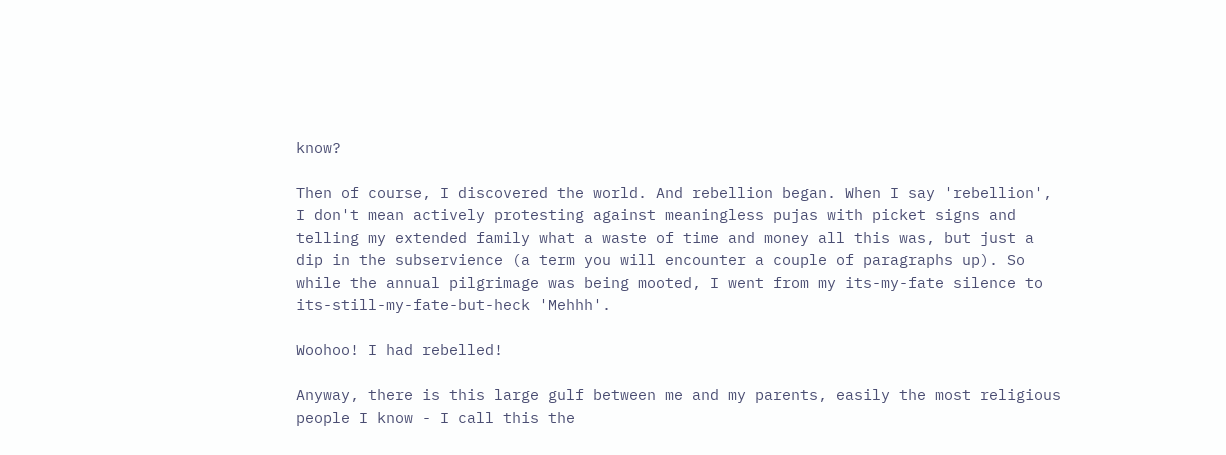know?

Then of course, I discovered the world. And rebellion began. When I say 'rebellion', I don't mean actively protesting against meaningless pujas with picket signs and telling my extended family what a waste of time and money all this was, but just a dip in the subservience (a term you will encounter a couple of paragraphs up). So while the annual pilgrimage was being mooted, I went from my its-my-fate silence to its-still-my-fate-but-heck 'Mehhh'.

Woohoo! I had rebelled!

Anyway, there is this large gulf between me and my parents, easily the most religious people I know - I call this the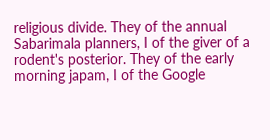religious divide. They of the annual Sabarimala planners, I of the giver of a rodent's posterior. They of the early morning japam, I of the Google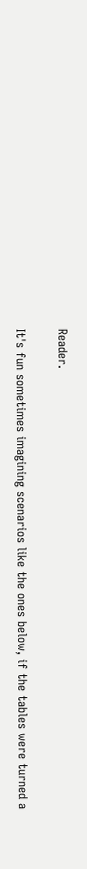Reader.

It's fun sometimes imagining scenarios like the ones below, if the tables were turned a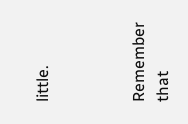little.



Remember that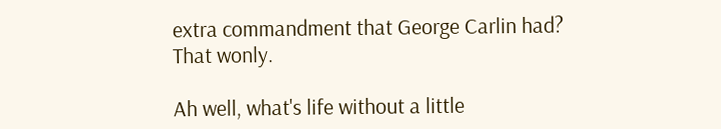extra commandment that George Carlin had? That wonly.

Ah well, what's life without a little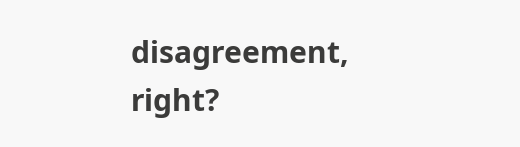disagreement, right?